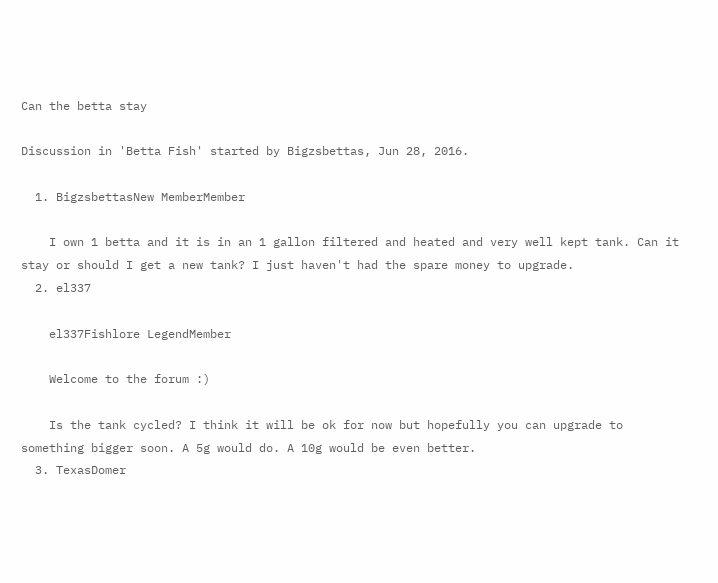Can the betta stay

Discussion in 'Betta Fish' started by Bigzsbettas, Jun 28, 2016.

  1. BigzsbettasNew MemberMember

    I own 1 betta and it is in an 1 gallon filtered and heated and very well kept tank. Can it stay or should I get a new tank? I just haven't had the spare money to upgrade.
  2. el337

    el337Fishlore LegendMember

    Welcome to the forum :)

    Is the tank cycled? I think it will be ok for now but hopefully you can upgrade to something bigger soon. A 5g would do. A 10g would be even better.
  3. TexasDomer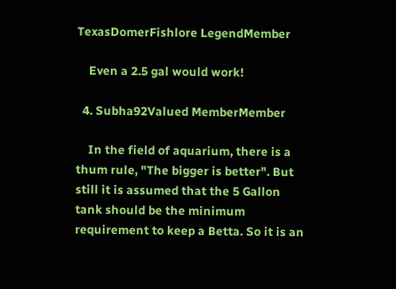TexasDomerFishlore LegendMember

    Even a 2.5 gal would work!

  4. Subha92Valued MemberMember

    In the field of aquarium, there is a thum rule, "The bigger is better". But still it is assumed that the 5 Gallon tank should be the minimum requirement to keep a Betta. So it is an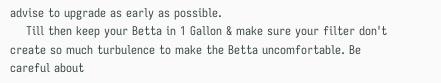advise to upgrade as early as possible.
    Till then keep your Betta in 1 Gallon & make sure your filter don't create so much turbulence to make the Betta uncomfortable. Be careful about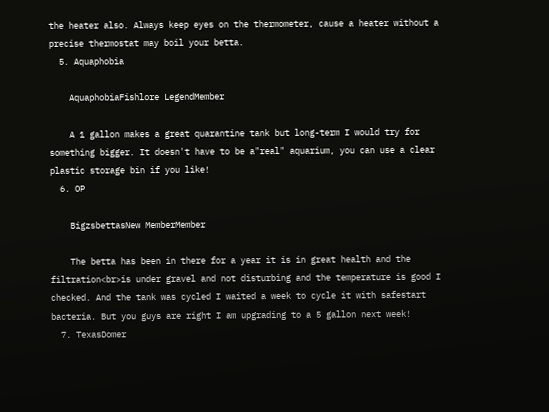the heater also. Always keep eyes on the thermometer, cause a heater without a precise thermostat may boil your betta.
  5. Aquaphobia

    AquaphobiaFishlore LegendMember

    A 1 gallon makes a great quarantine tank but long-term I would try for something bigger. It doesn't have to be a"real" aquarium, you can use a clear plastic storage bin if you like!
  6. OP

    BigzsbettasNew MemberMember

    The betta has been in there for a year it is in great health and the filtration<br>is under gravel and not disturbing and the temperature is good I checked. And the tank was cycled I waited a week to cycle it with safestart bacteria. But you guys are right I am upgrading to a 5 gallon next week!
  7. TexasDomer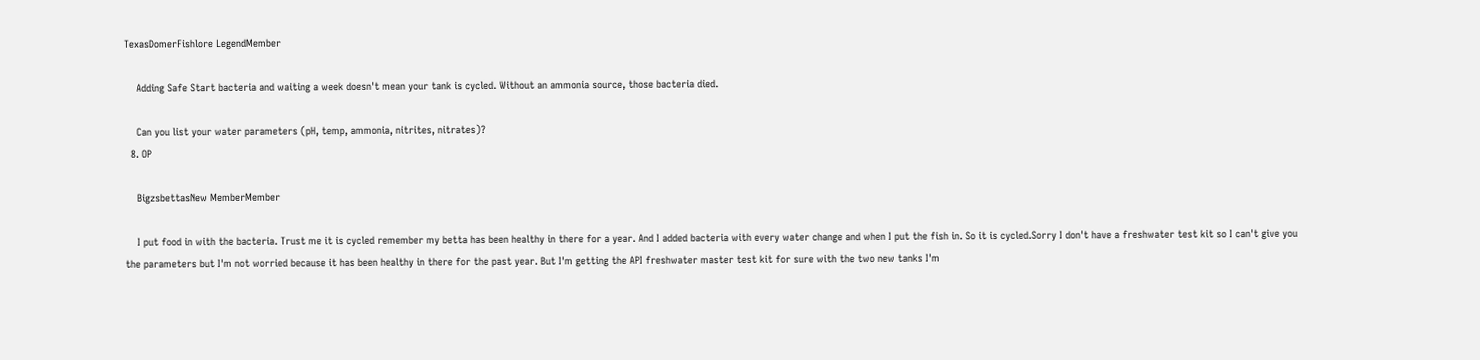TexasDomerFishlore LegendMember

    Adding Safe Start bacteria and waiting a week doesn't mean your tank is cycled. Without an ammonia source, those bacteria died.

    Can you list your water parameters (pH, temp, ammonia, nitrites, nitrates)?
  8. OP

    BigzsbettasNew MemberMember

    I put food in with the bacteria. Trust me it is cycled remember my betta has been healthy in there for a year. And I added bacteria with every water change and when I put the fish in. So it is cycled.Sorry I don't have a freshwater test kit so I can't give you the parameters but I'm not worried because it has been healthy in there for the past year. But I'm getting the API freshwater master test kit for sure with the two new tanks I'm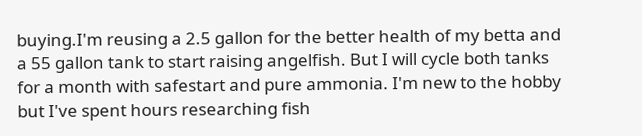buying.I'm reusing a 2.5 gallon for the better health of my betta and a 55 gallon tank to start raising angelfish. But I will cycle both tanks for a month with safestart and pure ammonia. I'm new to the hobby but I've spent hours researching fish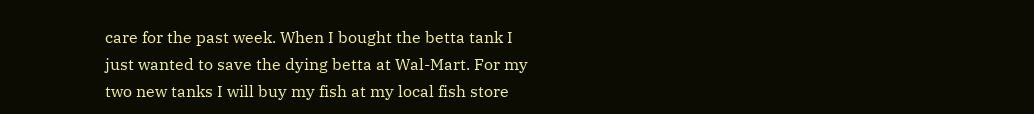care for the past week. When I bought the betta tank I just wanted to save the dying betta at Wal-Mart. For my two new tanks I will buy my fish at my local fish store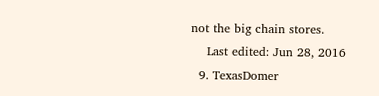not the big chain stores.
    Last edited: Jun 28, 2016
  9. TexasDomer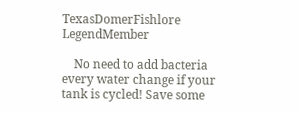TexasDomerFishlore LegendMember

    No need to add bacteria every water change if your tank is cycled! Save some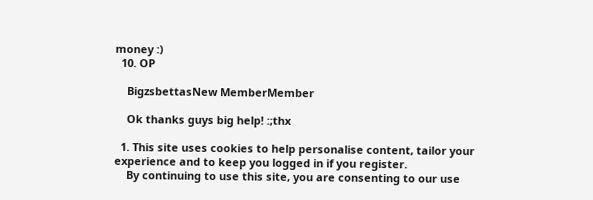money :)
  10. OP

    BigzsbettasNew MemberMember

    Ok thanks guys big help! :;thx

  1. This site uses cookies to help personalise content, tailor your experience and to keep you logged in if you register.
    By continuing to use this site, you are consenting to our use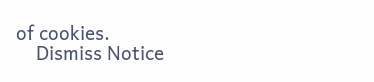of cookies.
    Dismiss Notice